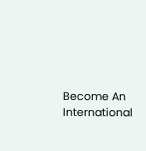Become An International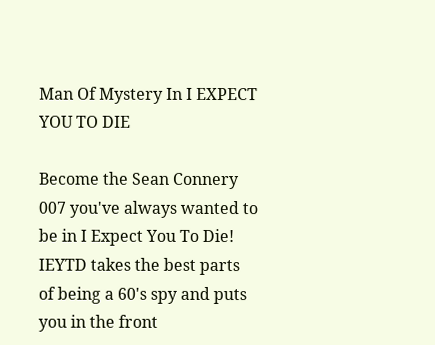Man Of Mystery In I EXPECT YOU TO DIE

Become the Sean Connery 007 you've always wanted to be in I Expect You To Die! IEYTD takes the best parts of being a 60's spy and puts you in the front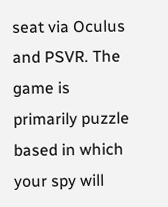seat via Oculus and PSVR. The game is primarily puzzle based in which your spy will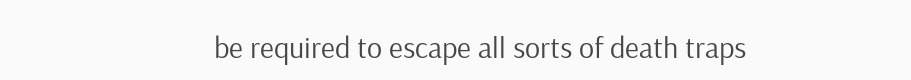be required to escape all sorts of death traps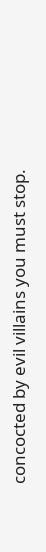concocted by evil villains you must stop.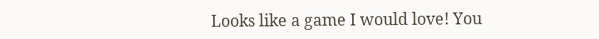Looks like a game I would love! You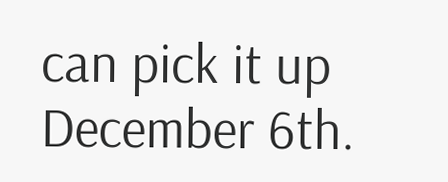can pick it up December 6th.